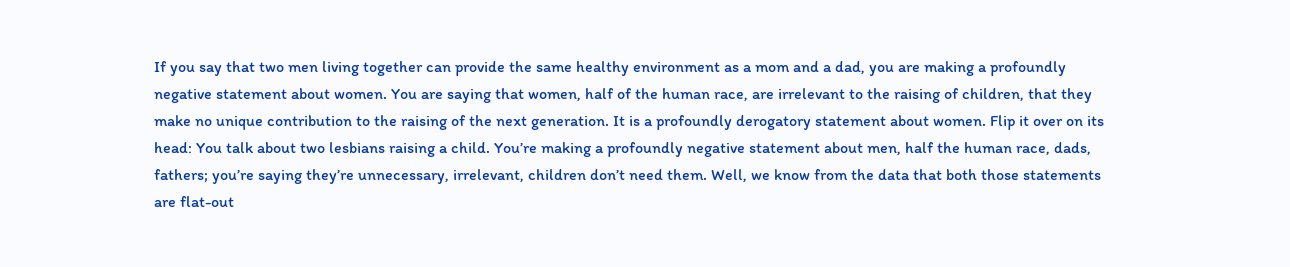If you say that two men living together can provide the same healthy environment as a mom and a dad, you are making a profoundly negative statement about women. You are saying that women, half of the human race, are irrelevant to the raising of children, that they make no unique contribution to the raising of the next generation. It is a profoundly derogatory statement about women. Flip it over on its head: You talk about two lesbians raising a child. You’re making a profoundly negative statement about men, half the human race, dads, fathers; you’re saying they’re unnecessary, irrelevant, children don’t need them. Well, we know from the data that both those statements are flat-out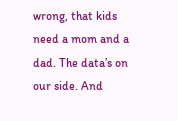wrong, that kids need a mom and a dad. The data’s on our side. And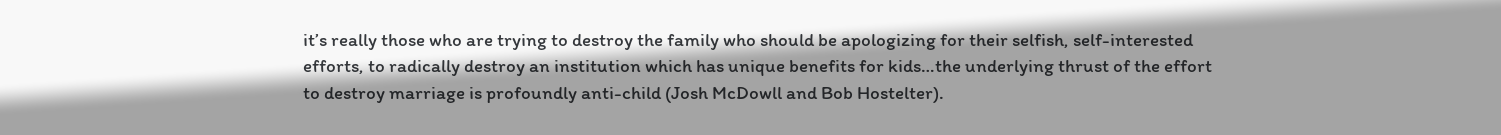it’s really those who are trying to destroy the family who should be apologizing for their selfish, self-interested efforts, to radically destroy an institution which has unique benefits for kids…the underlying thrust of the effort to destroy marriage is profoundly anti-child (Josh McDowll and Bob Hostelter).